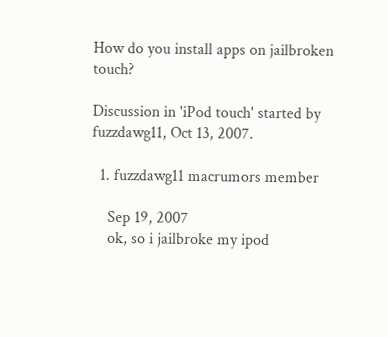How do you install apps on jailbroken touch?

Discussion in 'iPod touch' started by fuzzdawg11, Oct 13, 2007.

  1. fuzzdawg11 macrumors member

    Sep 19, 2007
    ok, so i jailbroke my ipod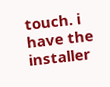touch. i have the installer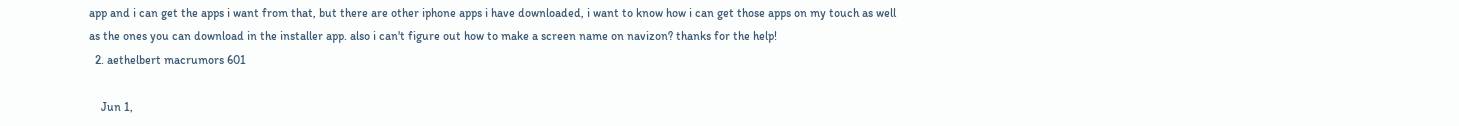app and i can get the apps i want from that, but there are other iphone apps i have downloaded, i want to know how i can get those apps on my touch as well as the ones you can download in the installer app. also i can't figure out how to make a screen name on navizon? thanks for the help!
  2. aethelbert macrumors 601

    Jun 1,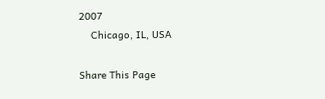2007
    Chicago, IL, USA

Share This Page